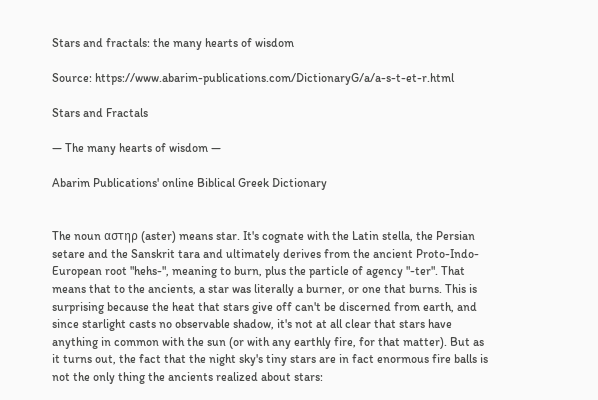Stars and fractals: the many hearts of wisdom

Source: https://www.abarim-publications.com/DictionaryG/a/a-s-t-et-r.html

Stars and Fractals

— The many hearts of wisdom —

Abarim Publications' online Biblical Greek Dictionary


The noun αστηρ (aster) means star. It's cognate with the Latin stella, the Persian setare and the Sanskrit tara and ultimately derives from the ancient Proto-Indo-European root "hehs-", meaning to burn, plus the particle of agency "-ter". That means that to the ancients, a star was literally a burner, or one that burns. This is surprising because the heat that stars give off can't be discerned from earth, and since starlight casts no observable shadow, it's not at all clear that stars have anything in common with the sun (or with any earthly fire, for that matter). But as it turns out, the fact that the night sky's tiny stars are in fact enormous fire balls is not the only thing the ancients realized about stars: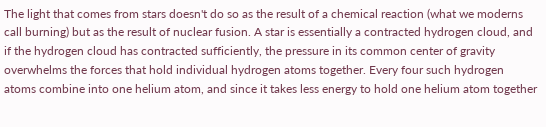The light that comes from stars doesn't do so as the result of a chemical reaction (what we moderns call burning) but as the result of nuclear fusion. A star is essentially a contracted hydrogen cloud, and if the hydrogen cloud has contracted sufficiently, the pressure in its common center of gravity overwhelms the forces that hold individual hydrogen atoms together. Every four such hydrogen atoms combine into one helium atom, and since it takes less energy to hold one helium atom together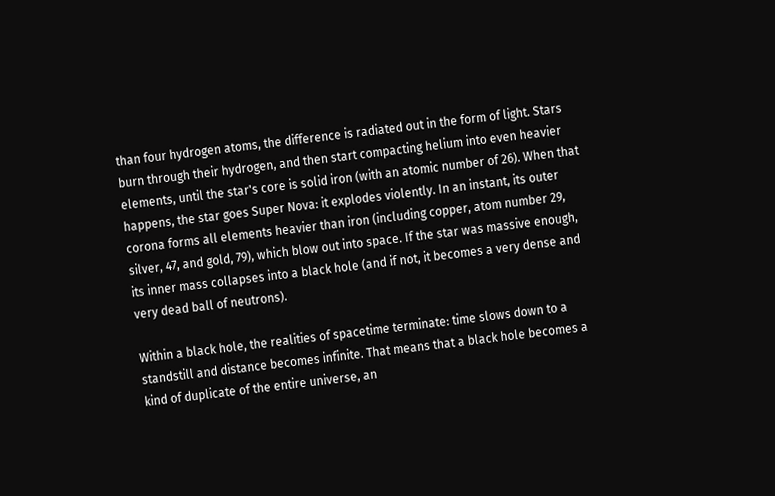than four hydrogen atoms, the difference is radiated out in the form of light. Stars burn through their hydrogen, and then start compacting helium into even heavier elements, until the star's core is solid iron (with an atomic number of 26). When that happens, the star goes Super Nova: it explodes violently. In an instant, its outer corona forms all elements heavier than iron (including copper, atom number 29, silver, 47, and gold, 79), which blow out into space. If the star was massive enough, its inner mass collapses into a black hole (and if not, it becomes a very dense and very dead ball of neutrons).

Within a black hole, the realities of spacetime terminate: time slows down to a standstill and distance becomes infinite. That means that a black hole becomes a kind of duplicate of the entire universe, an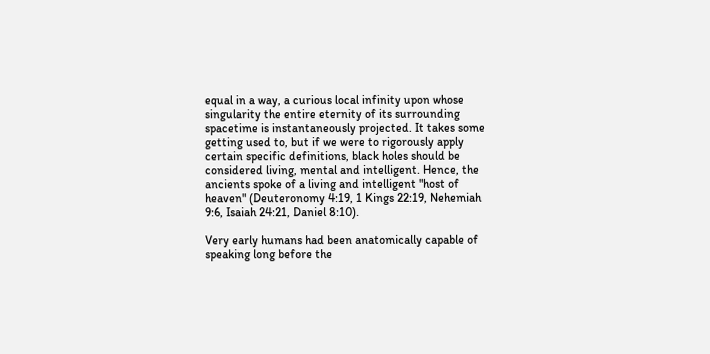equal in a way, a curious local infinity upon whose singularity the entire eternity of its surrounding spacetime is instantaneously projected. It takes some getting used to, but if we were to rigorously apply certain specific definitions, black holes should be considered living, mental and intelligent. Hence, the ancients spoke of a living and intelligent "host of heaven" (Deuteronomy 4:19, 1 Kings 22:19, Nehemiah 9:6, Isaiah 24:21, Daniel 8:10).

Very early humans had been anatomically capable of speaking long before the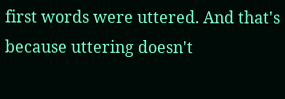first words were uttered. And that's because uttering doesn't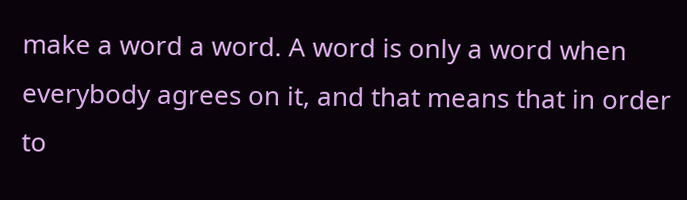make a word a word. A word is only a word when everybody agrees on it, and that means that in order to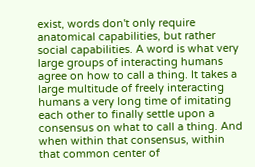exist, words don't only require anatomical capabilities, but rather social capabilities. A word is what very large groups of interacting humans agree on how to call a thing. It takes a large multitude of freely interacting humans a very long time of imitating each other to finally settle upon a consensus on what to call a thing. And when within that consensus, within that common center of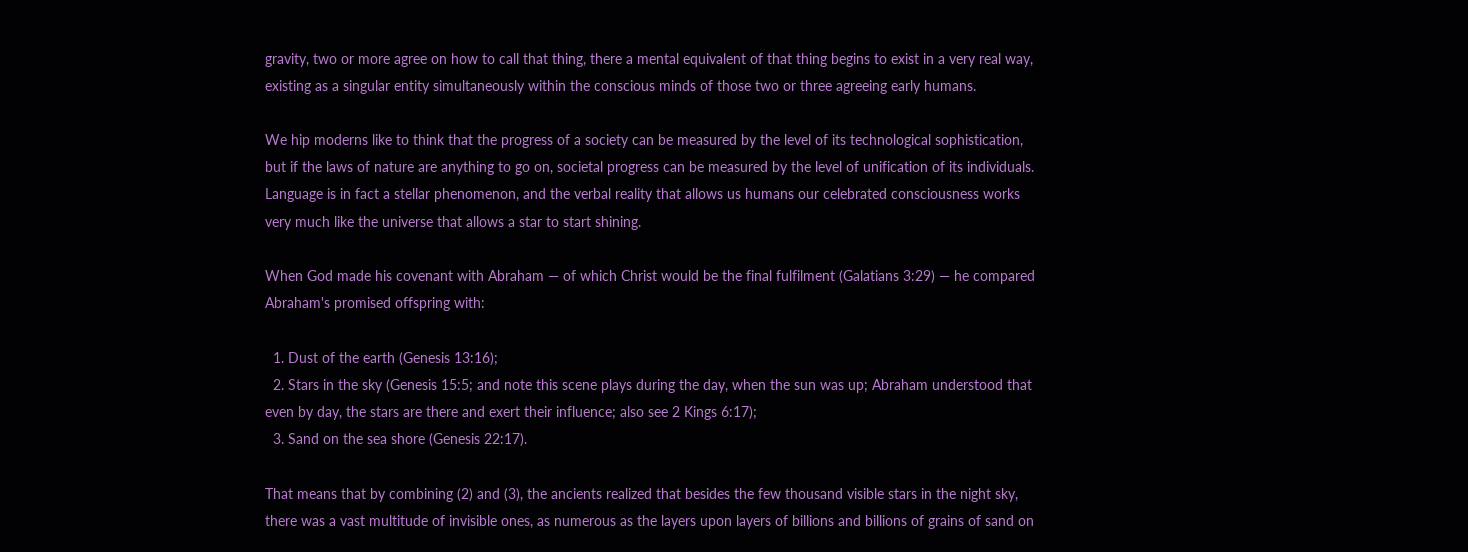gravity, two or more agree on how to call that thing, there a mental equivalent of that thing begins to exist in a very real way, existing as a singular entity simultaneously within the conscious minds of those two or three agreeing early humans.

We hip moderns like to think that the progress of a society can be measured by the level of its technological sophistication, but if the laws of nature are anything to go on, societal progress can be measured by the level of unification of its individuals. Language is in fact a stellar phenomenon, and the verbal reality that allows us humans our celebrated consciousness works very much like the universe that allows a star to start shining.

When God made his covenant with Abraham — of which Christ would be the final fulfilment (Galatians 3:29) — he compared Abraham's promised offspring with:

  1. Dust of the earth (Genesis 13:16);
  2. Stars in the sky (Genesis 15:5; and note this scene plays during the day, when the sun was up; Abraham understood that even by day, the stars are there and exert their influence; also see 2 Kings 6:17);
  3. Sand on the sea shore (Genesis 22:17).

That means that by combining (2) and (3), the ancients realized that besides the few thousand visible stars in the night sky, there was a vast multitude of invisible ones, as numerous as the layers upon layers of billions and billions of grains of sand on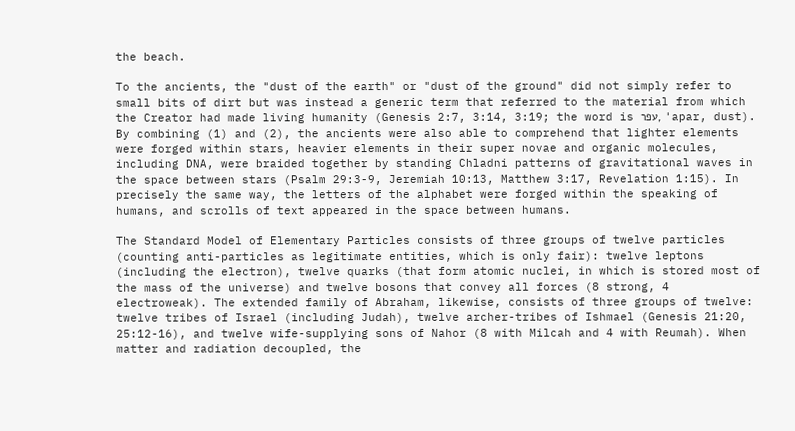the beach.

To the ancients, the "dust of the earth" or "dust of the ground" did not simply refer to small bits of dirt but was instead a generic term that referred to the material from which the Creator had made living humanity (Genesis 2:7, 3:14, 3:19; the word is עפר, 'apar, dust). By combining (1) and (2), the ancients were also able to comprehend that lighter elements were forged within stars, heavier elements in their super novae and organic molecules, including DNA, were braided together by standing Chladni patterns of gravitational waves in the space between stars (Psalm 29:3-9, Jeremiah 10:13, Matthew 3:17, Revelation 1:15). In precisely the same way, the letters of the alphabet were forged within the speaking of humans, and scrolls of text appeared in the space between humans.

The Standard Model of Elementary Particles consists of three groups of twelve particles (counting anti-particles as legitimate entities, which is only fair): twelve leptons (including the electron), twelve quarks (that form atomic nuclei, in which is stored most of the mass of the universe) and twelve bosons that convey all forces (8 strong, 4 electroweak). The extended family of Abraham, likewise, consists of three groups of twelve: twelve tribes of Israel (including Judah), twelve archer-tribes of Ishmael (Genesis 21:20, 25:12-16), and twelve wife-supplying sons of Nahor (8 with Milcah and 4 with Reumah). When matter and radiation decoupled, the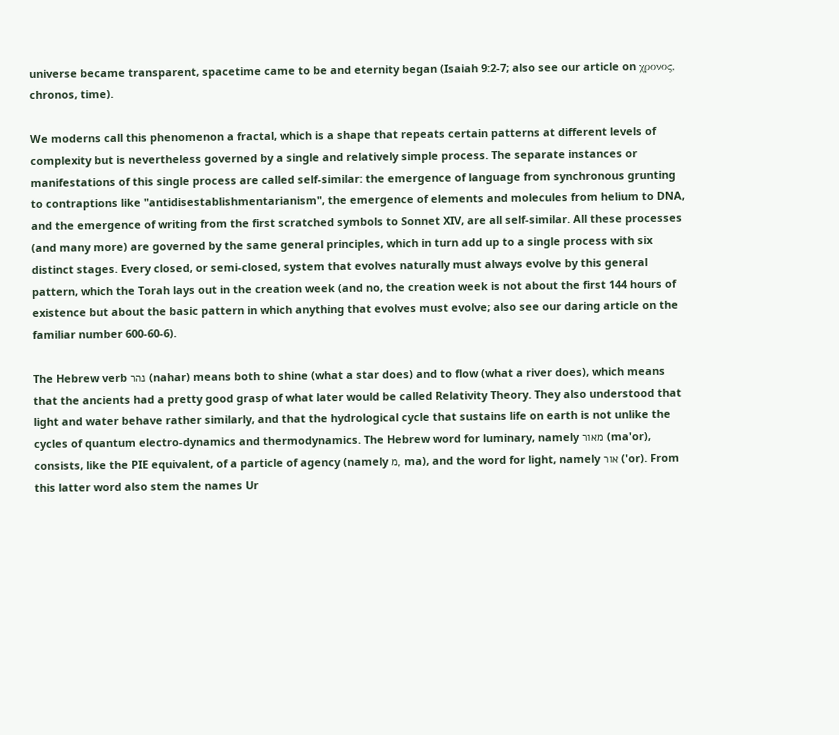universe became transparent, spacetime came to be and eternity began (Isaiah 9:2-7; also see our article on χρονος, chronos, time).

We moderns call this phenomenon a fractal, which is a shape that repeats certain patterns at different levels of complexity but is nevertheless governed by a single and relatively simple process. The separate instances or manifestations of this single process are called self-similar: the emergence of language from synchronous grunting to contraptions like "antidisestablishmentarianism", the emergence of elements and molecules from helium to DNA, and the emergence of writing from the first scratched symbols to Sonnet XIV, are all self-similar. All these processes (and many more) are governed by the same general principles, which in turn add up to a single process with six distinct stages. Every closed, or semi-closed, system that evolves naturally must always evolve by this general pattern, which the Torah lays out in the creation week (and no, the creation week is not about the first 144 hours of existence but about the basic pattern in which anything that evolves must evolve; also see our daring article on the familiar number 600-60-6).

The Hebrew verb נהר (nahar) means both to shine (what a star does) and to flow (what a river does), which means that the ancients had a pretty good grasp of what later would be called Relativity Theory. They also understood that light and water behave rather similarly, and that the hydrological cycle that sustains life on earth is not unlike the cycles of quantum electro-dynamics and thermodynamics. The Hebrew word for luminary, namely מאור (ma'or), consists, like the PIE equivalent, of a particle of agency (namely מ, ma), and the word for light, namely אור ('or). From this latter word also stem the names Ur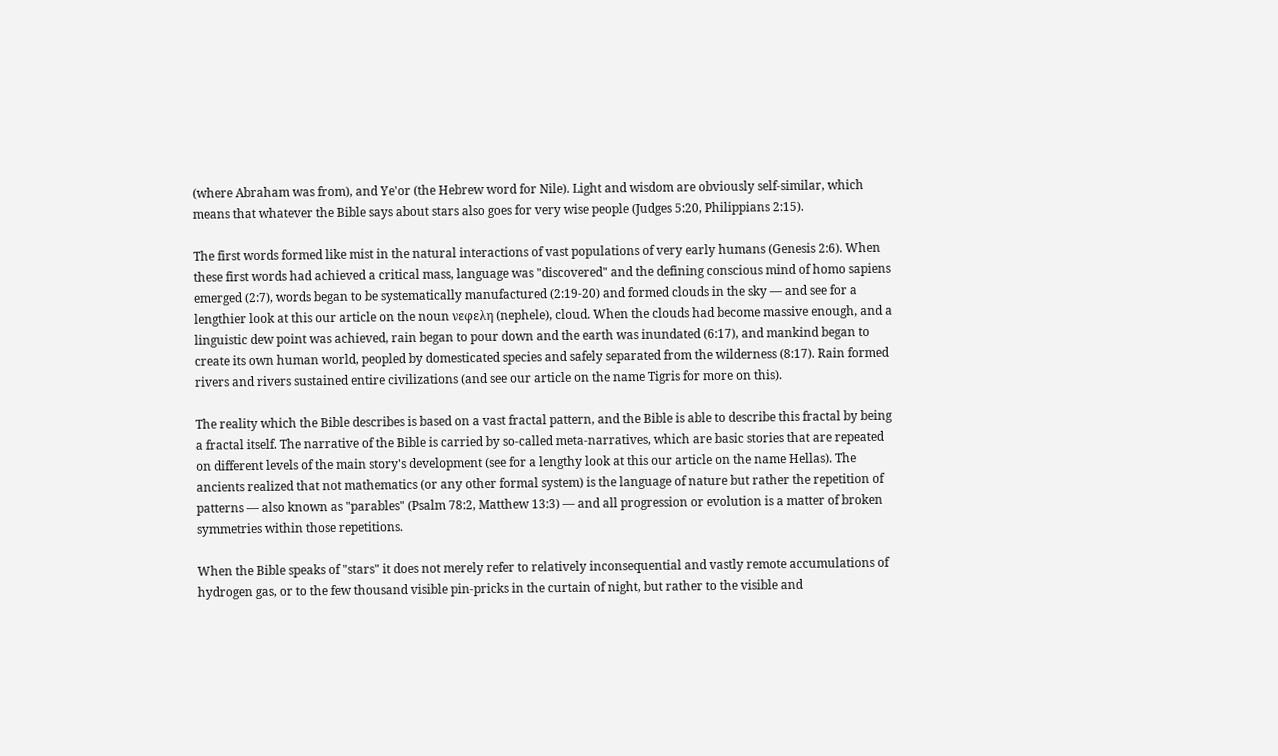(where Abraham was from), and Ye'or (the Hebrew word for Nile). Light and wisdom are obviously self-similar, which means that whatever the Bible says about stars also goes for very wise people (Judges 5:20, Philippians 2:15).

The first words formed like mist in the natural interactions of vast populations of very early humans (Genesis 2:6). When these first words had achieved a critical mass, language was "discovered" and the defining conscious mind of homo sapiens emerged (2:7), words began to be systematically manufactured (2:19-20) and formed clouds in the sky — and see for a lengthier look at this our article on the noun νεφελη (nephele), cloud. When the clouds had become massive enough, and a linguistic dew point was achieved, rain began to pour down and the earth was inundated (6:17), and mankind began to create its own human world, peopled by domesticated species and safely separated from the wilderness (8:17). Rain formed rivers and rivers sustained entire civilizations (and see our article on the name Tigris for more on this).

The reality which the Bible describes is based on a vast fractal pattern, and the Bible is able to describe this fractal by being a fractal itself. The narrative of the Bible is carried by so-called meta-narratives, which are basic stories that are repeated on different levels of the main story's development (see for a lengthy look at this our article on the name Hellas). The ancients realized that not mathematics (or any other formal system) is the language of nature but rather the repetition of patterns — also known as "parables" (Psalm 78:2, Matthew 13:3) — and all progression or evolution is a matter of broken symmetries within those repetitions.

When the Bible speaks of "stars" it does not merely refer to relatively inconsequential and vastly remote accumulations of hydrogen gas, or to the few thousand visible pin-pricks in the curtain of night, but rather to the visible and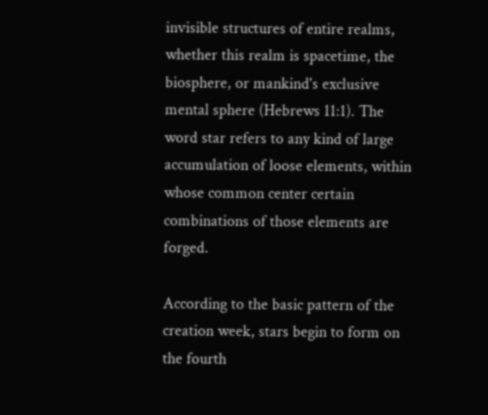invisible structures of entire realms, whether this realm is spacetime, the biosphere, or mankind's exclusive mental sphere (Hebrews 11:1). The word star refers to any kind of large accumulation of loose elements, within whose common center certain combinations of those elements are forged.

According to the basic pattern of the creation week, stars begin to form on the fourth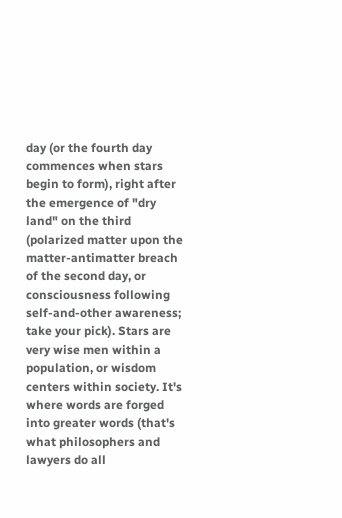day (or the fourth day commences when stars begin to form), right after the emergence of "dry land" on the third (polarized matter upon the matter-antimatter breach of the second day, or consciousness following self-and-other awareness; take your pick). Stars are very wise men within a population, or wisdom centers within society. It's where words are forged into greater words (that's what philosophers and lawyers do all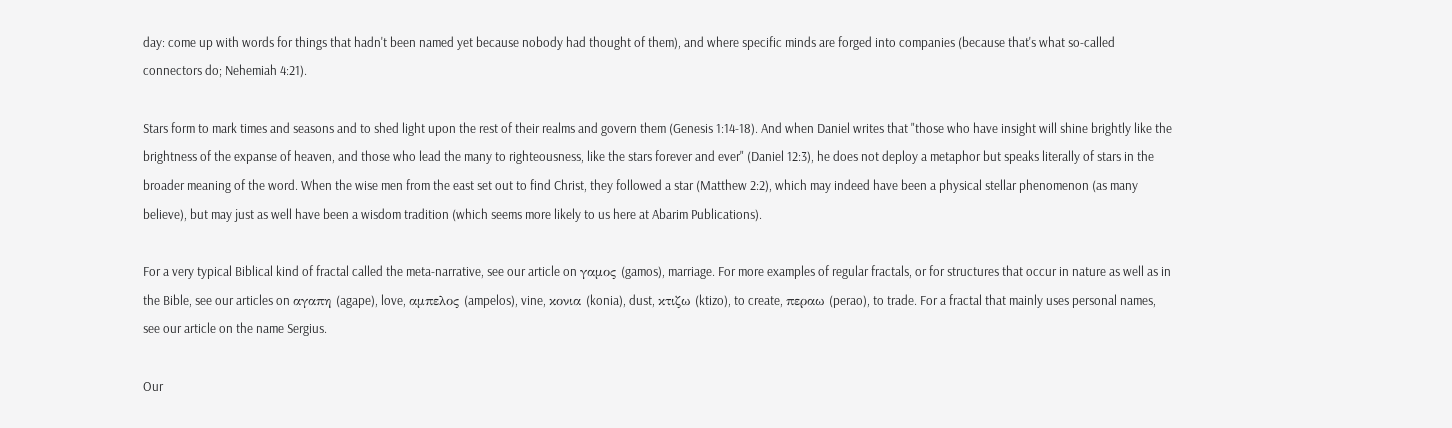day: come up with words for things that hadn't been named yet because nobody had thought of them), and where specific minds are forged into companies (because that's what so-called connectors do; Nehemiah 4:21).

Stars form to mark times and seasons and to shed light upon the rest of their realms and govern them (Genesis 1:14-18). And when Daniel writes that "those who have insight will shine brightly like the brightness of the expanse of heaven, and those who lead the many to righteousness, like the stars forever and ever" (Daniel 12:3), he does not deploy a metaphor but speaks literally of stars in the broader meaning of the word. When the wise men from the east set out to find Christ, they followed a star (Matthew 2:2), which may indeed have been a physical stellar phenomenon (as many believe), but may just as well have been a wisdom tradition (which seems more likely to us here at Abarim Publications).

For a very typical Biblical kind of fractal called the meta-narrative, see our article on γαμος (gamos), marriage. For more examples of regular fractals, or for structures that occur in nature as well as in the Bible, see our articles on αγαπη (agape), love, αμπελος (ampelos), vine, κονια (konia), dust, κτιζω (ktizo), to create, περαω (perao), to trade. For a fractal that mainly uses personal names, see our article on the name Sergius.

Our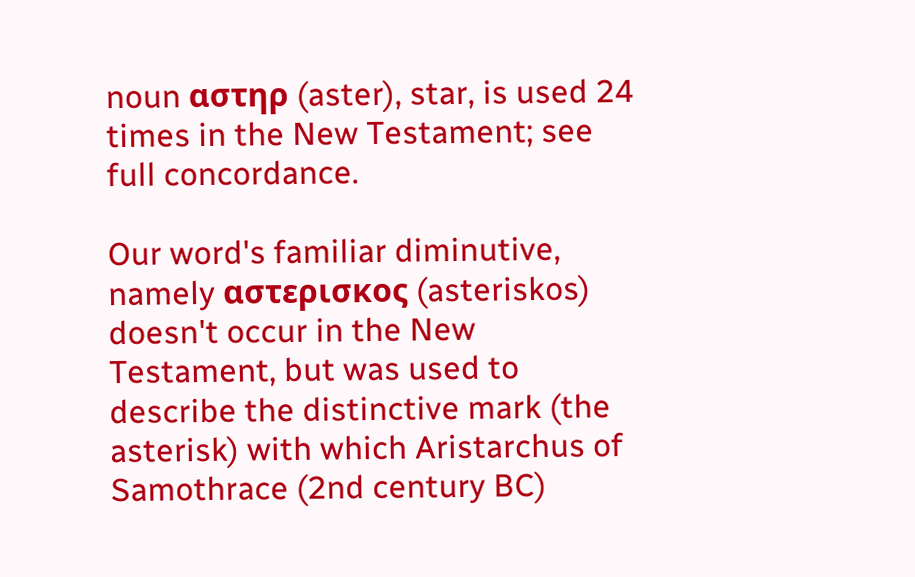noun αστηρ (aster), star, is used 24 times in the New Testament; see full concordance.

Our word's familiar diminutive, namely αστερισκος (asteriskos) doesn't occur in the New Testament, but was used to describe the distinctive mark (the asterisk) with which Aristarchus of Samothrace (2nd century BC)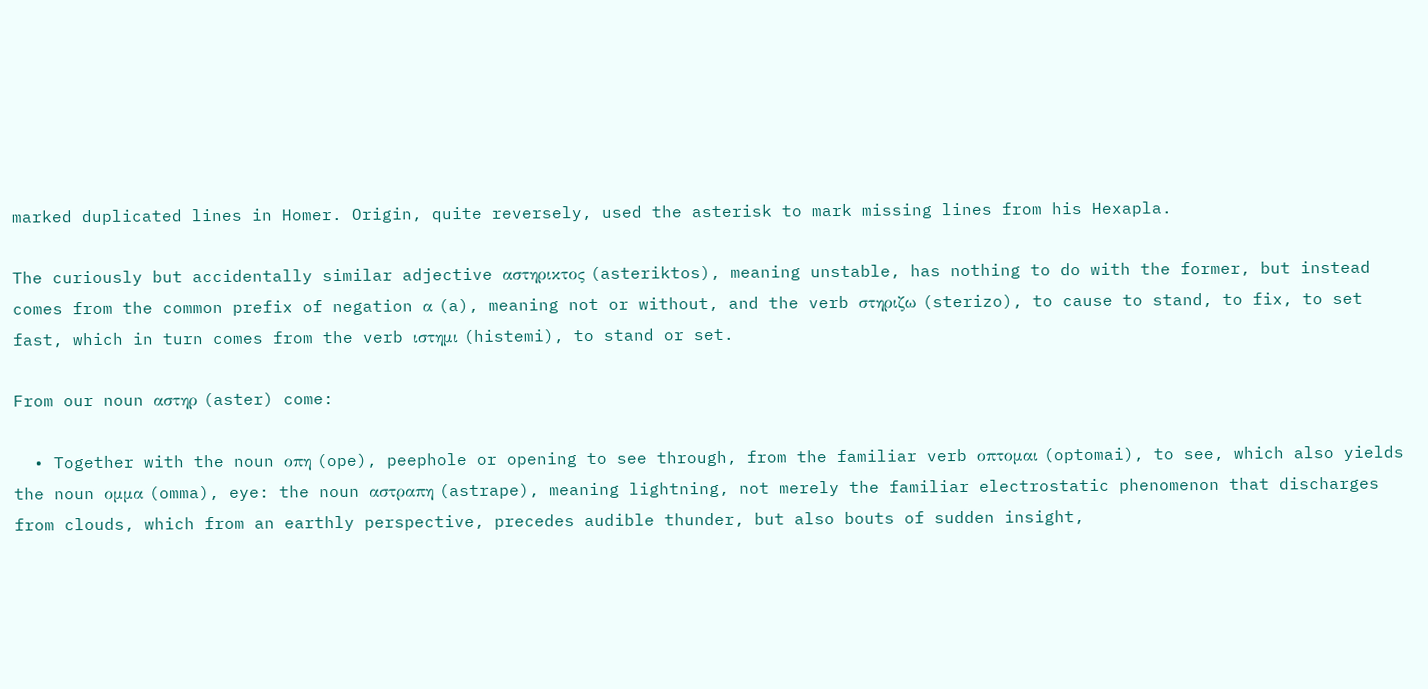marked duplicated lines in Homer. Origin, quite reversely, used the asterisk to mark missing lines from his Hexapla.

The curiously but accidentally similar adjective αστηρικτος (asteriktos), meaning unstable, has nothing to do with the former, but instead comes from the common prefix of negation α (a), meaning not or without, and the verb στηριζω (sterizo), to cause to stand, to fix, to set fast, which in turn comes from the verb ιστημι (histemi), to stand or set.

From our noun αστηρ (aster) come:

  • Together with the noun οπη (ope), peephole or opening to see through, from the familiar verb οπτομαι (optomai), to see, which also yields the noun ομμα (omma), eye: the noun αστραπη (astrape), meaning lightning, not merely the familiar electrostatic phenomenon that discharges from clouds, which from an earthly perspective, precedes audible thunder, but also bouts of sudden insight,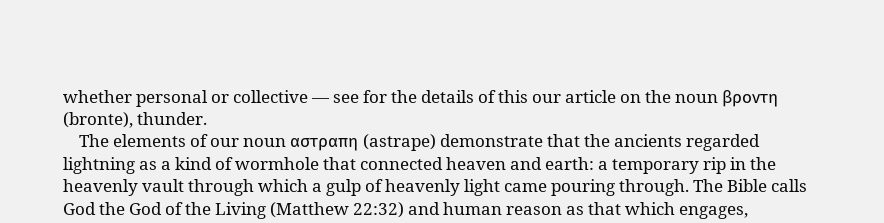whether personal or collective — see for the details of this our article on the noun βροντη (bronte), thunder.
    The elements of our noun αστραπη (astrape) demonstrate that the ancients regarded lightning as a kind of wormhole that connected heaven and earth: a temporary rip in the heavenly vault through which a gulp of heavenly light came pouring through. The Bible calls God the God of the Living (Matthew 22:32) and human reason as that which engages,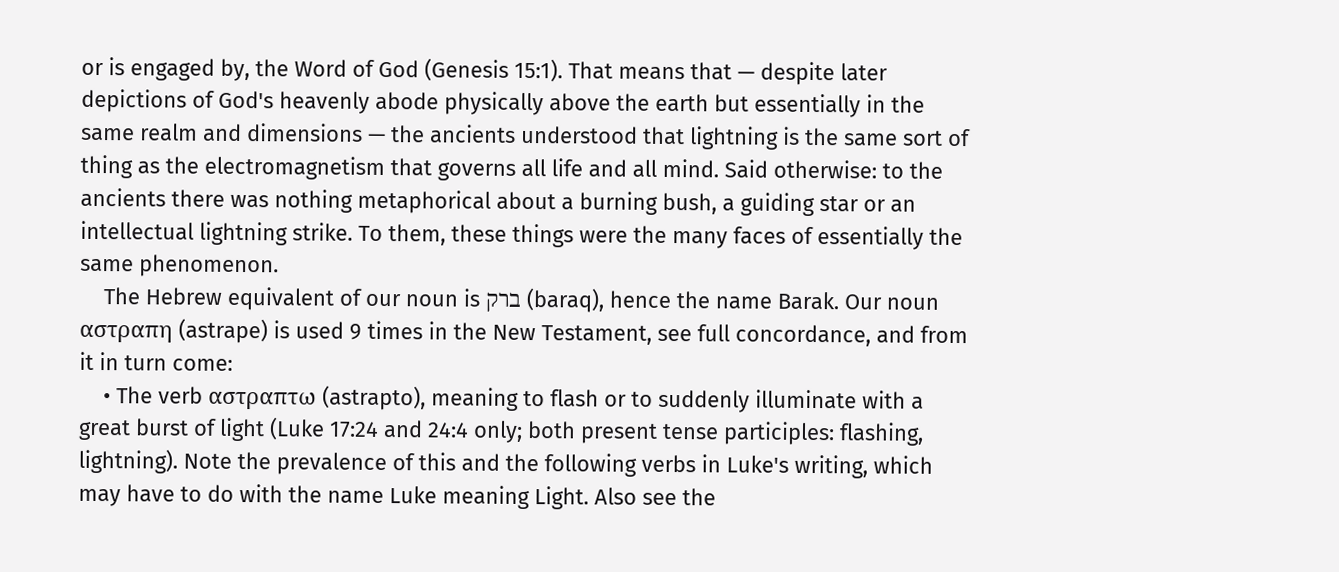or is engaged by, the Word of God (Genesis 15:1). That means that — despite later depictions of God's heavenly abode physically above the earth but essentially in the same realm and dimensions — the ancients understood that lightning is the same sort of thing as the electromagnetism that governs all life and all mind. Said otherwise: to the ancients there was nothing metaphorical about a burning bush, a guiding star or an intellectual lightning strike. To them, these things were the many faces of essentially the same phenomenon.
    The Hebrew equivalent of our noun is ברק (baraq), hence the name Barak. Our noun αστραπη (astrape) is used 9 times in the New Testament, see full concordance, and from it in turn come:
    • The verb αστραπτω (astrapto), meaning to flash or to suddenly illuminate with a great burst of light (Luke 17:24 and 24:4 only; both present tense participles: flashing, lightning). Note the prevalence of this and the following verbs in Luke's writing, which may have to do with the name Luke meaning Light. Also see the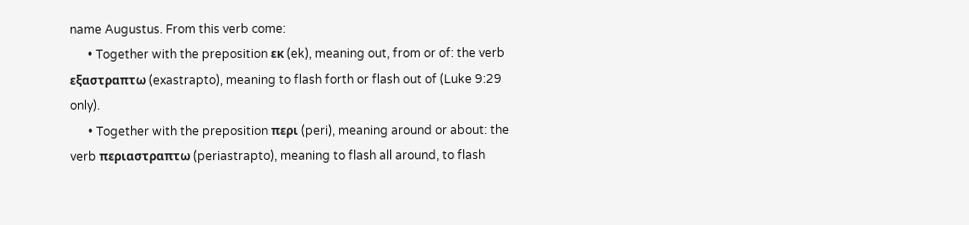name Augustus. From this verb come:
      • Together with the preposition εκ (ek), meaning out, from or of: the verb εξαστραπτω (exastrapto), meaning to flash forth or flash out of (Luke 9:29 only).
      • Together with the preposition περι (peri), meaning around or about: the verb περιαστραπτω (periastrapto), meaning to flash all around, to flash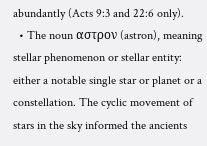abundantly (Acts 9:3 and 22:6 only).
  • The noun αστρον (astron), meaning stellar phenomenon or stellar entity: either a notable single star or planet or a constellation. The cyclic movement of stars in the sky informed the ancients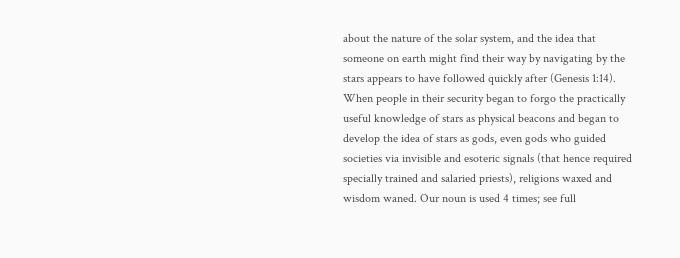about the nature of the solar system, and the idea that someone on earth might find their way by navigating by the stars appears to have followed quickly after (Genesis 1:14). When people in their security began to forgo the practically useful knowledge of stars as physical beacons and began to develop the idea of stars as gods, even gods who guided societies via invisible and esoteric signals (that hence required specially trained and salaried priests), religions waxed and wisdom waned. Our noun is used 4 times; see full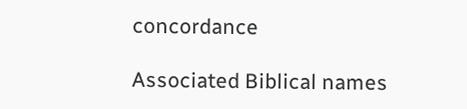concordance

Associated Biblical names